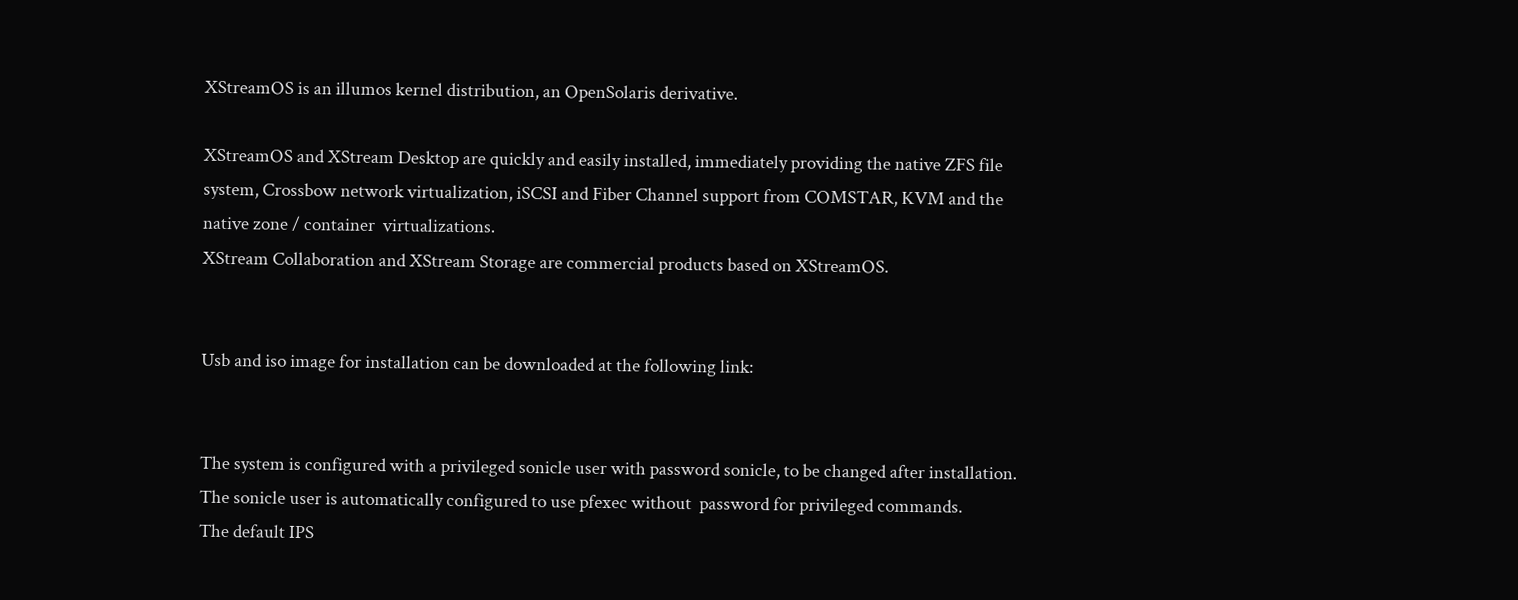XStreamOS is an illumos kernel distribution, an OpenSolaris derivative.

XStreamOS and XStream Desktop are quickly and easily installed, immediately providing the native ZFS file system, Crossbow network virtualization, iSCSI and Fiber Channel support from COMSTAR, KVM and the native zone / container  virtualizations.
XStream Collaboration and XStream Storage are commercial products based on XStreamOS.


Usb and iso image for installation can be downloaded at the following link:


The system is configured with a privileged sonicle user with password sonicle, to be changed after installation. The sonicle user is automatically configured to use pfexec without  password for privileged commands.
The default IPS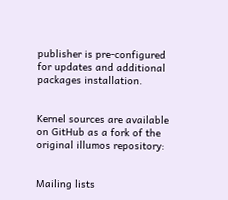publisher is pre-configured for updates and additional packages installation.


Kernel sources are available on GitHub as a fork of the original illumos repository:


Mailing lists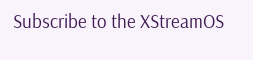Subscribe to the XStreamOS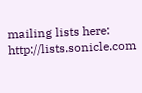mailing lists here: http://lists.sonicle.com